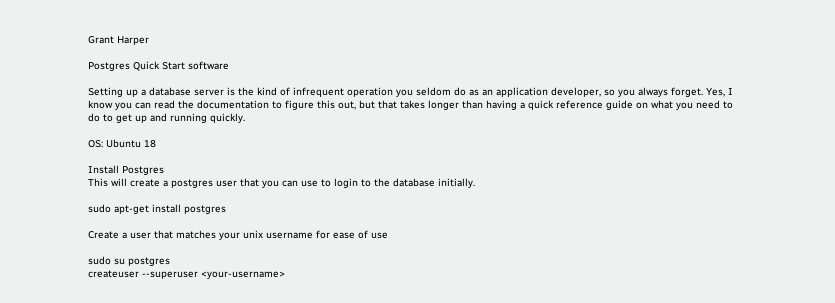Grant Harper

Postgres Quick Start software

Setting up a database server is the kind of infrequent operation you seldom do as an application developer, so you always forget. Yes, I know you can read the documentation to figure this out, but that takes longer than having a quick reference guide on what you need to do to get up and running quickly.

OS: Ubuntu 18

Install Postgres
This will create a postgres user that you can use to login to the database initially.

sudo apt-get install postgres

Create a user that matches your unix username for ease of use

sudo su postgres
createuser --superuser <your-username>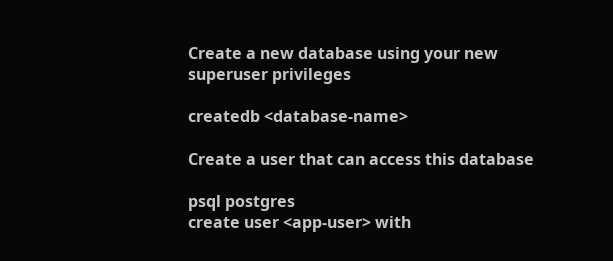Create a new database using your new superuser privileges

createdb <database-name>

Create a user that can access this database

psql postgres
create user <app-user> with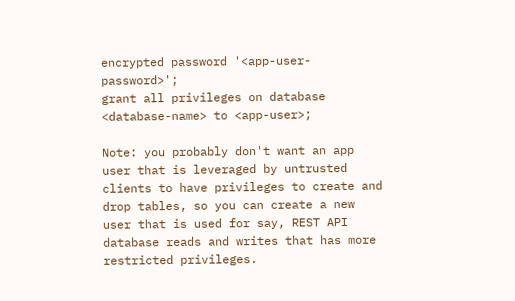encrypted password '<app-user-password>';
grant all privileges on database <database-name> to <app-user>;

Note: you probably don't want an app user that is leveraged by untrusted clients to have privileges to create and drop tables, so you can create a new user that is used for say, REST API database reads and writes that has more restricted privileges.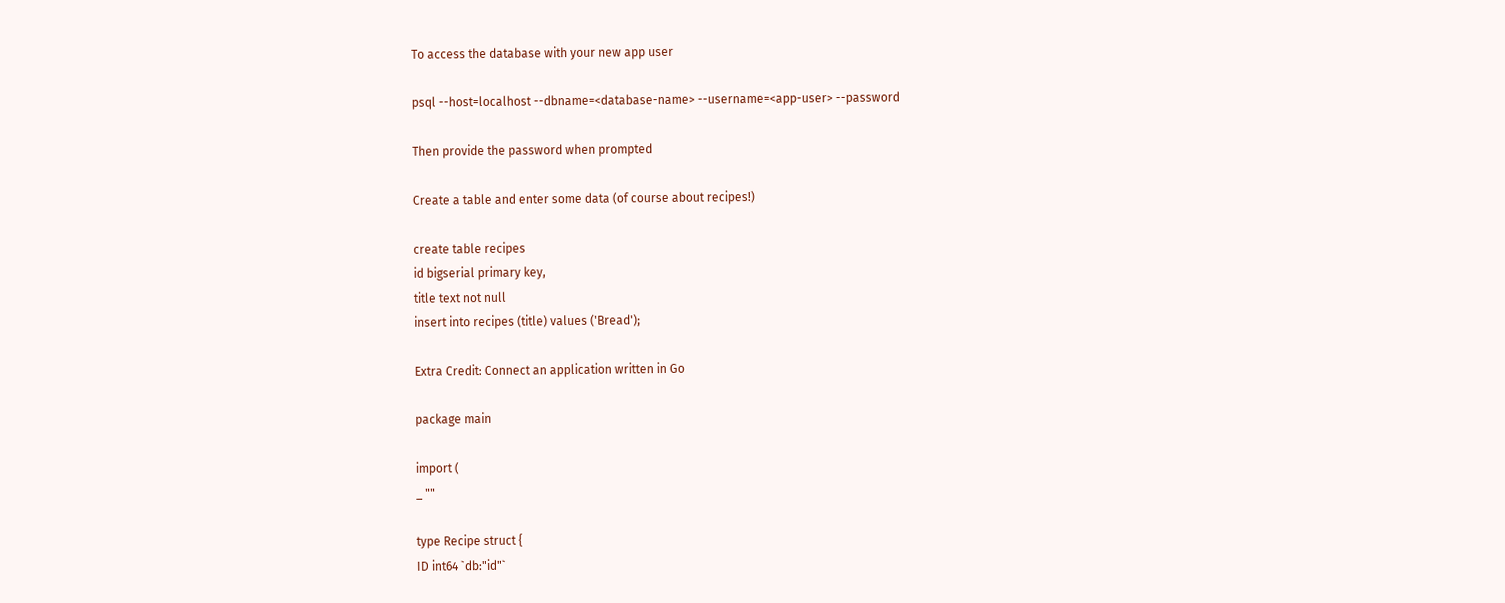To access the database with your new app user

psql --host=localhost --dbname=<database-name> --username=<app-user> --password

Then provide the password when prompted

Create a table and enter some data (of course about recipes!)

create table recipes
id bigserial primary key,
title text not null
insert into recipes (title) values ('Bread');

Extra Credit: Connect an application written in Go

package main

import (
_ ""

type Recipe struct {
ID int64 `db:"id"`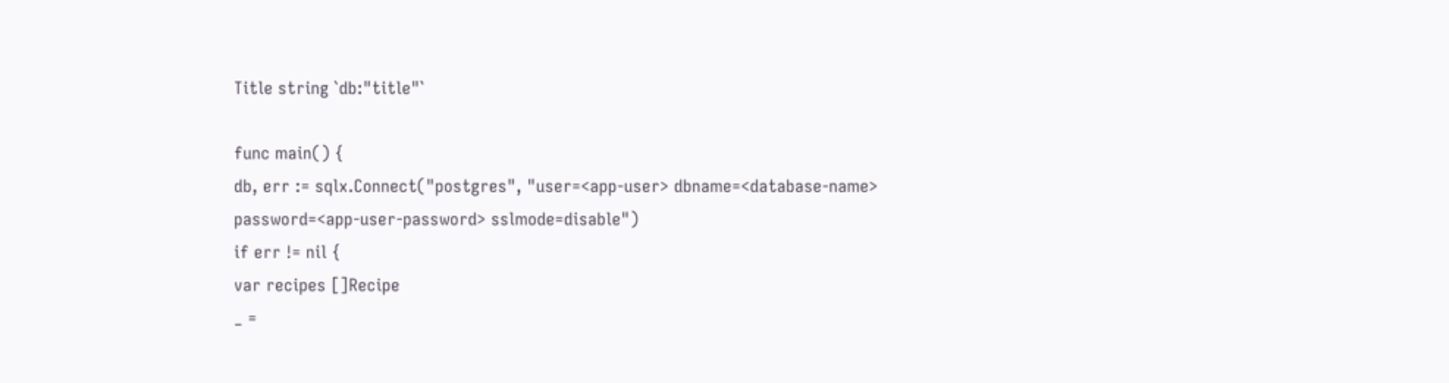Title string `db:"title"`

func main() {
db, err := sqlx.Connect("postgres", "user=<app-user> dbname=<database-name> password=<app-user-password> sslmode=disable")
if err != nil {
var recipes []Recipe
_ =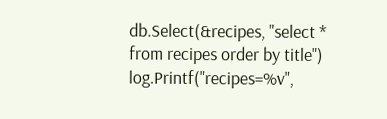db.Select(&recipes, "select * from recipes order by title")
log.Printf("recipes=%v",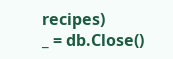recipes)
_ = db.Close()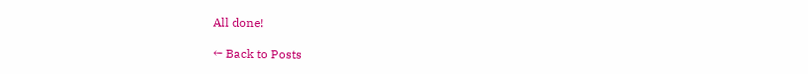All done!

← Back to Posts